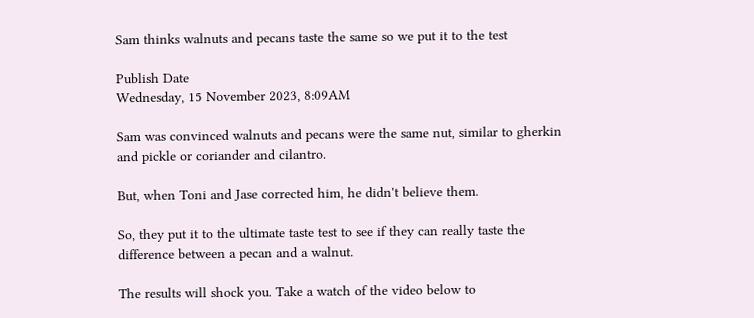Sam thinks walnuts and pecans taste the same so we put it to the test

Publish Date
Wednesday, 15 November 2023, 8:09AM

Sam was convinced walnuts and pecans were the same nut, similar to gherkin and pickle or coriander and cilantro.

But, when Toni and Jase corrected him, he didn't believe them.

So, they put it to the ultimate taste test to see if they can really taste the difference between a pecan and a walnut.

The results will shock you. Take a watch of the video below to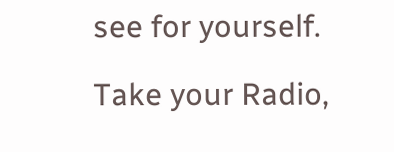see for yourself.

Take your Radio,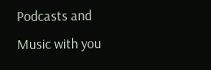Podcasts and Music with you